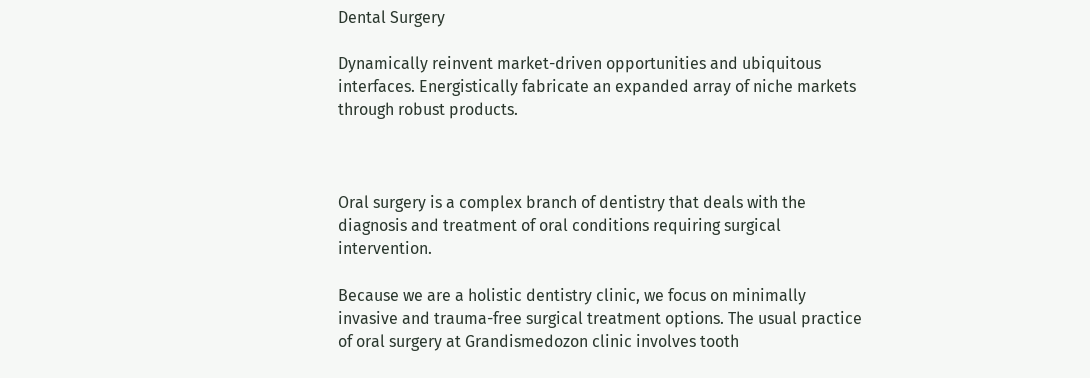Dental Surgery

Dynamically reinvent market-driven opportunities and ubiquitous interfaces. Energistically fabricate an expanded array of niche markets through robust products.



Oral surgery is a complex branch of dentistry that deals with the diagnosis and treatment of oral conditions requiring surgical intervention.

Because we are a holistic dentistry clinic, we focus on minimally invasive and trauma-free surgical treatment options. The usual practice of oral surgery at Grandismedozon clinic involves tooth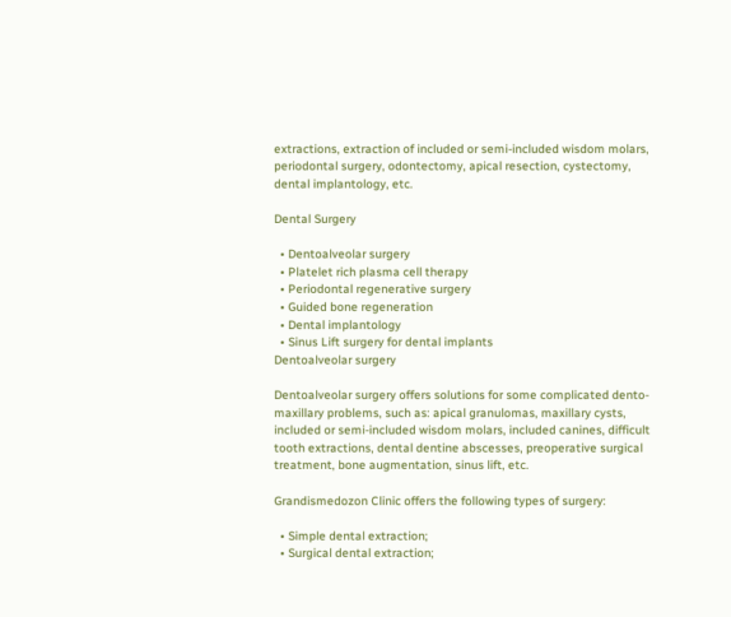extractions, extraction of included or semi-included wisdom molars, periodontal surgery, odontectomy, apical resection, cystectomy, dental implantology, etc.

Dental Surgery

  • Dentoalveolar surgery
  • Platelet rich plasma cell therapy
  • Periodontal regenerative surgery
  • Guided bone regeneration
  • Dental implantology
  • Sinus Lift surgery for dental implants
Dentoalveolar surgery

Dentoalveolar surgery offers solutions for some complicated dento-maxillary problems, such as: apical granulomas, maxillary cysts, included or semi-included wisdom molars, included canines, difficult tooth extractions, dental dentine abscesses, preoperative surgical treatment, bone augmentation, sinus lift, etc.

Grandismedozon Clinic offers the following types of surgery:

  • Simple dental extraction;
  • Surgical dental extraction;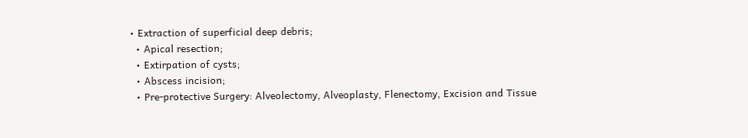• Extraction of superficial deep debris;
  • Apical resection;
  • Extirpation of cysts;
  • Abscess incision;
  • Pre-protective Surgery: Alveolectomy, Alveoplasty, Flenectomy, Excision and Tissue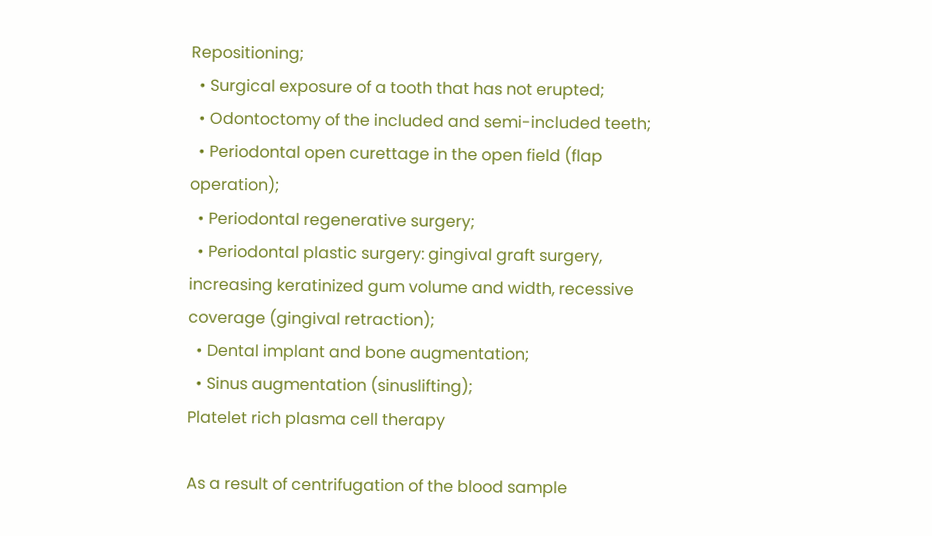Repositioning;
  • Surgical exposure of a tooth that has not erupted;
  • Odontoctomy of the included and semi-included teeth;
  • Periodontal open curettage in the open field (flap operation);
  • Periodontal regenerative surgery;
  • Periodontal plastic surgery: gingival graft surgery, increasing keratinized gum volume and width, recessive coverage (gingival retraction);
  • Dental implant and bone augmentation;
  • Sinus augmentation (sinuslifting);
Platelet rich plasma cell therapy

As a result of centrifugation of the blood sample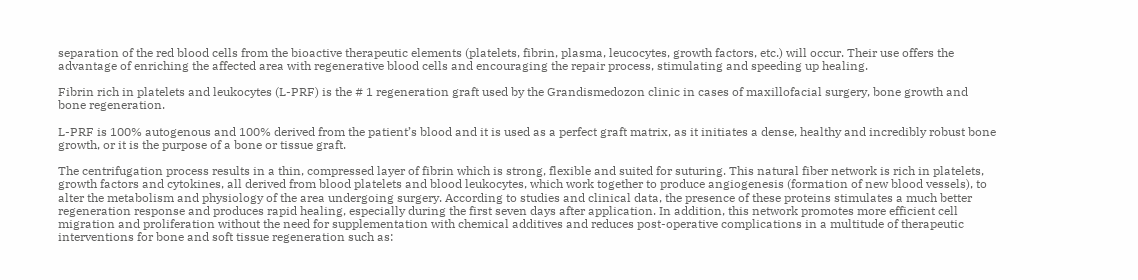separation of the red blood cells from the bioactive therapeutic elements (platelets, fibrin, plasma, leucocytes, growth factors, etc.) will occur. Their use offers the advantage of enriching the affected area with regenerative blood cells and encouraging the repair process, stimulating and speeding up healing.

Fibrin rich in platelets and leukocytes (L-PRF) is the # 1 regeneration graft used by the Grandismedozon clinic in cases of maxillofacial surgery, bone growth and bone regeneration.

L-PRF is 100% autogenous and 100% derived from the patient’s blood and it is used as a perfect graft matrix, as it initiates a dense, healthy and incredibly robust bone growth, or it is the purpose of a bone or tissue graft.

The centrifugation process results in a thin, compressed layer of fibrin which is strong, flexible and suited for suturing. This natural fiber network is rich in platelets, growth factors and cytokines, all derived from blood platelets and blood leukocytes, which work together to produce angiogenesis (formation of new blood vessels), to alter the metabolism and physiology of the area undergoing surgery. According to studies and clinical data, the presence of these proteins stimulates a much better regeneration response and produces rapid healing, especially during the first seven days after application. In addition, this network promotes more efficient cell migration and proliferation without the need for supplementation with chemical additives and reduces post-operative complications in a multitude of therapeutic interventions for bone and soft tissue regeneration such as: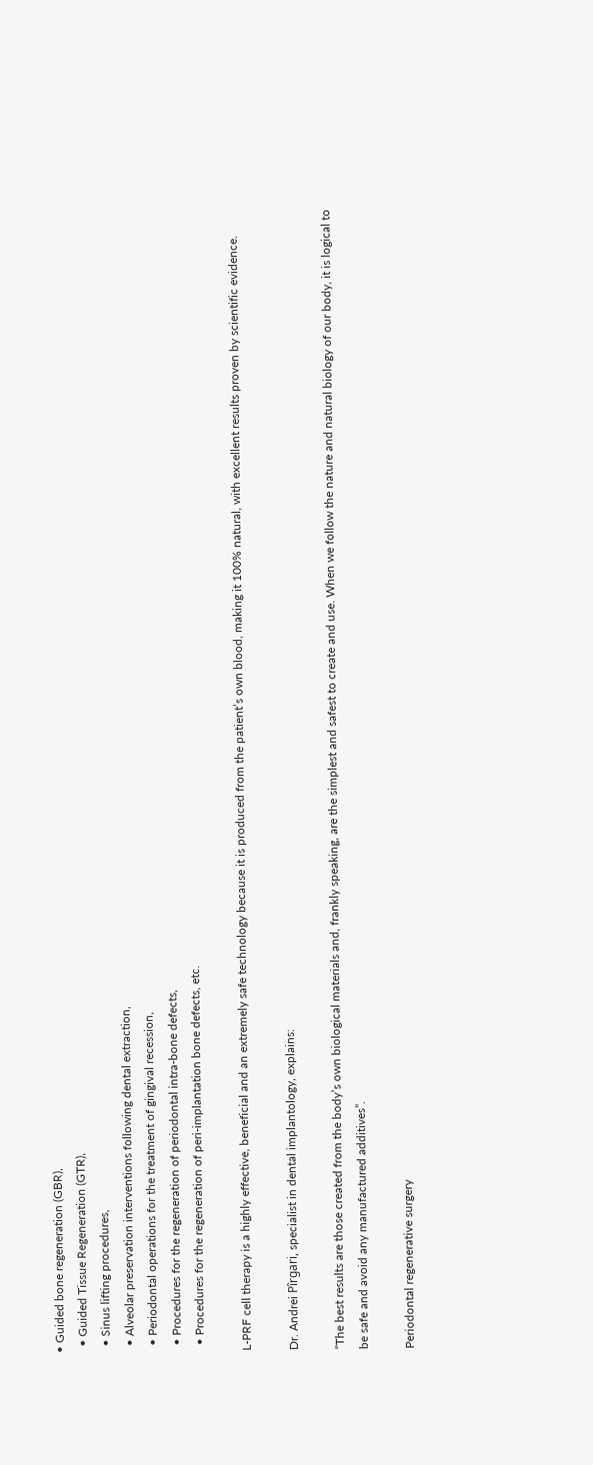• Guided bone regeneration (GBR),
  • Guided Tissue Regeneration (GTR),
  • Sinus lifting procedures,
  • Alveolar preservation interventions following dental extraction,
  • Periodontal operations for the treatment of gingival recession,
  • Procedures for the regeneration of periodontal intra-bone defects,
  • Procedures for the regeneration of peri-implantation bone defects, etc.

L-PRF cell therapy is a highly effective, beneficial and an extremely safe technology because it is produced from the patient’s own blood, making it 100% natural, with excellent results proven by scientific evidence.

Dr. Andrei Pîrgari, specialist in dental implantology, explains:

“The best results are those created from the body’s own biological materials and, frankly speaking, are the simplest and safest to create and use. When we follow the nature and natural biology of our body, it is logical to be safe and avoid any manufactured additives”.

Periodontal regenerative surgery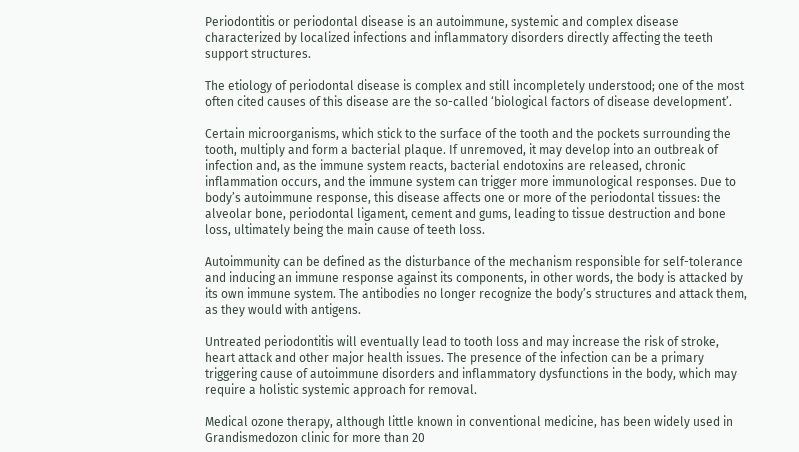Periodontitis or periodontal disease is an autoimmune, systemic and complex disease characterized by localized infections and inflammatory disorders directly affecting the teeth support structures.

The etiology of periodontal disease is complex and still incompletely understood; one of the most often cited causes of this disease are the so-called ‘biological factors of disease development’.

Certain microorganisms, which stick to the surface of the tooth and the pockets surrounding the tooth, multiply and form a bacterial plaque. If unremoved, it may develop into an outbreak of infection and, as the immune system reacts, bacterial endotoxins are released, chronic inflammation occurs, and the immune system can trigger more immunological responses. Due to body’s autoimmune response, this disease affects one or more of the periodontal tissues: the alveolar bone, periodontal ligament, cement and gums, leading to tissue destruction and bone loss, ultimately being the main cause of teeth loss.

Autoimmunity can be defined as the disturbance of the mechanism responsible for self-tolerance and inducing an immune response against its components, in other words, the body is attacked by its own immune system. The antibodies no longer recognize the body’s structures and attack them, as they would with antigens.

Untreated periodontitis will eventually lead to tooth loss and may increase the risk of stroke, heart attack and other major health issues. The presence of the infection can be a primary triggering cause of autoimmune disorders and inflammatory dysfunctions in the body, which may require a holistic systemic approach for removal.

Medical ozone therapy, although little known in conventional medicine, has been widely used in Grandismedozon clinic for more than 20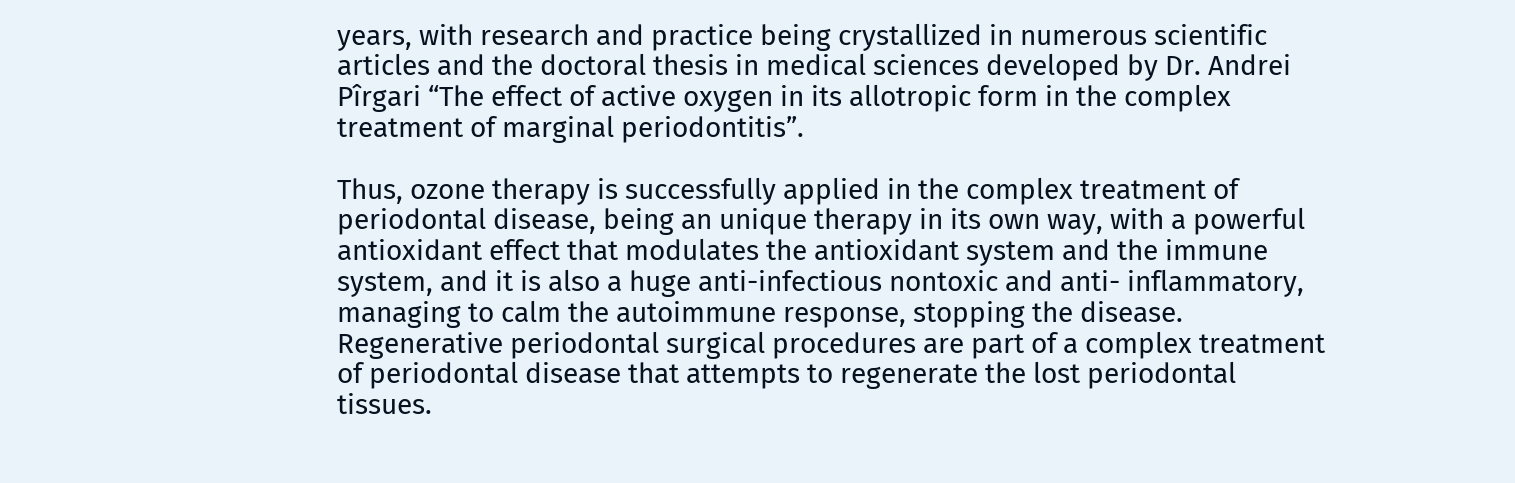years, with research and practice being crystallized in numerous scientific articles and the doctoral thesis in medical sciences developed by Dr. Andrei Pîrgari “The effect of active oxygen in its allotropic form in the complex treatment of marginal periodontitis”.

Thus, ozone therapy is successfully applied in the complex treatment of periodontal disease, being an unique therapy in its own way, with a powerful antioxidant effect that modulates the antioxidant system and the immune system, and it is also a huge anti-infectious nontoxic and anti- inflammatory, managing to calm the autoimmune response, stopping the disease. Regenerative periodontal surgical procedures are part of a complex treatment of periodontal disease that attempts to regenerate the lost periodontal tissues.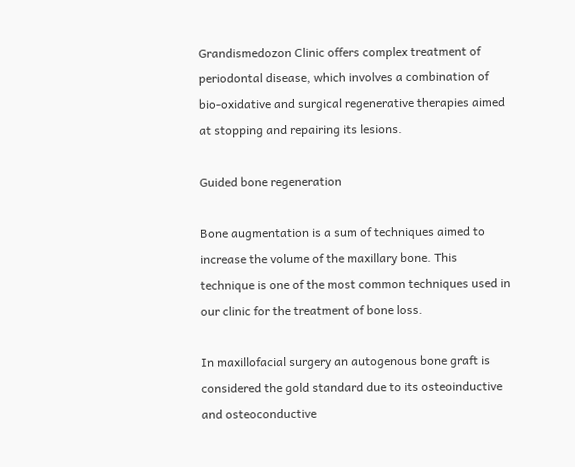Grandismedozon Clinic offers complex treatment of periodontal disease, which involves a combination of bio-oxidative and surgical regenerative therapies aimed at stopping and repairing its lesions.

Guided bone regeneration

Bone augmentation is a sum of techniques aimed to increase the volume of the maxillary bone. This technique is one of the most common techniques used in our clinic for the treatment of bone loss.

In maxillofacial surgery an autogenous bone graft is considered the gold standard due to its osteoinductive and osteoconductive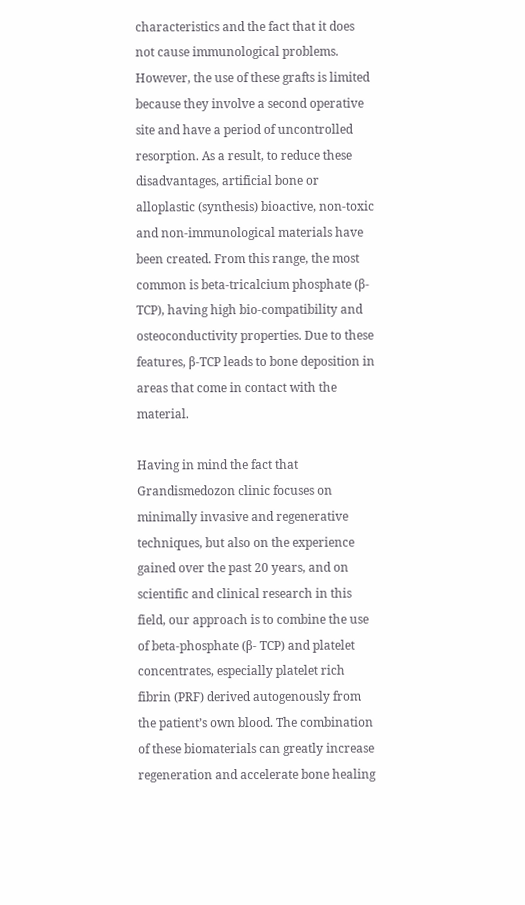characteristics and the fact that it does not cause immunological problems. However, the use of these grafts is limited because they involve a second operative site and have a period of uncontrolled resorption. As a result, to reduce these disadvantages, artificial bone or alloplastic (synthesis) bioactive, non-toxic and non-immunological materials have been created. From this range, the most common is beta-tricalcium phosphate (β-TCP), having high bio-compatibility and osteoconductivity properties. Due to these features, β-TCP leads to bone deposition in areas that come in contact with the material.

Having in mind the fact that Grandismedozon clinic focuses on minimally invasive and regenerative techniques, but also on the experience gained over the past 20 years, and on scientific and clinical research in this field, our approach is to combine the use of beta-phosphate (β- TCP) and platelet concentrates, especially platelet rich fibrin (PRF) derived autogenously from the patient’s own blood. The combination of these biomaterials can greatly increase regeneration and accelerate bone healing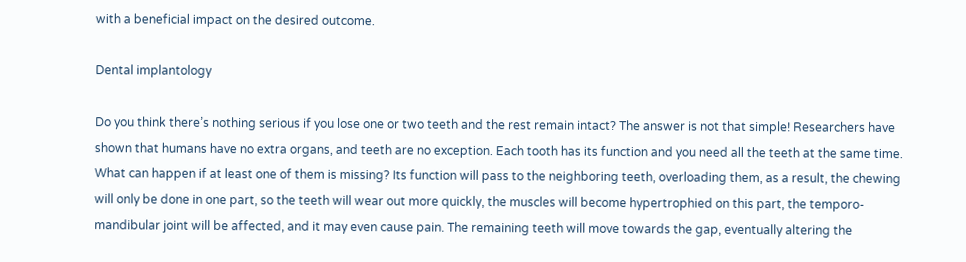with a beneficial impact on the desired outcome.

Dental implantology

Do you think there’s nothing serious if you lose one or two teeth and the rest remain intact? The answer is not that simple! Researchers have shown that humans have no extra organs, and teeth are no exception. Each tooth has its function and you need all the teeth at the same time. What can happen if at least one of them is missing? Its function will pass to the neighboring teeth, overloading them, as a result, the chewing will only be done in one part, so the teeth will wear out more quickly, the muscles will become hypertrophied on this part, the temporo-mandibular joint will be affected, and it may even cause pain. The remaining teeth will move towards the gap, eventually altering the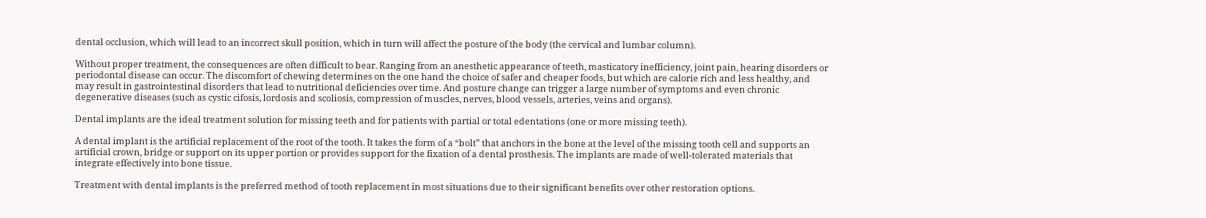dental occlusion, which will lead to an incorrect skull position, which in turn will affect the posture of the body (the cervical and lumbar column).

Without proper treatment, the consequences are often difficult to bear. Ranging from an anesthetic appearance of teeth, masticatory inefficiency, joint pain, hearing disorders or periodontal disease can occur. The discomfort of chewing determines on the one hand the choice of safer and cheaper foods, but which are calorie rich and less healthy, and may result in gastrointestinal disorders that lead to nutritional deficiencies over time. And posture change can trigger a large number of symptoms and even chronic degenerative diseases (such as cystic cifosis, lordosis and scoliosis, compression of muscles, nerves, blood vessels, arteries, veins and organs).

Dental implants are the ideal treatment solution for missing teeth and for patients with partial or total edentations (one or more missing teeth).

A dental implant is the artificial replacement of the root of the tooth. It takes the form of a “bolt” that anchors in the bone at the level of the missing tooth cell and supports an artificial crown, bridge or support on its upper portion or provides support for the fixation of a dental prosthesis. The implants are made of well-tolerated materials that integrate effectively into bone tissue.

Treatment with dental implants is the preferred method of tooth replacement in most situations due to their significant benefits over other restoration options.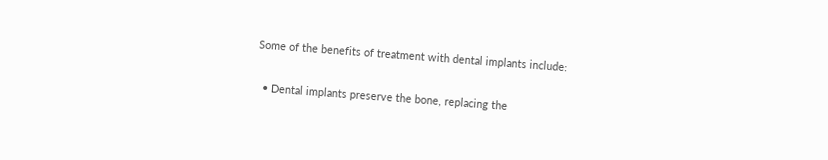Some of the benefits of treatment with dental implants include:

  • Dental implants preserve the bone, replacing the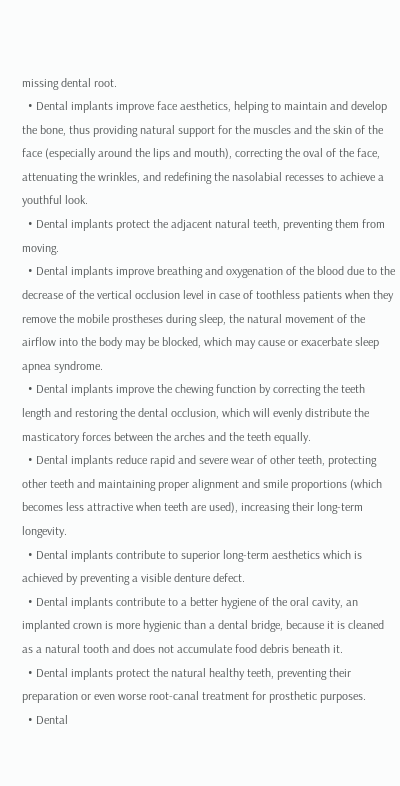missing dental root.
  • Dental implants improve face aesthetics, helping to maintain and develop the bone, thus providing natural support for the muscles and the skin of the face (especially around the lips and mouth), correcting the oval of the face, attenuating the wrinkles, and redefining the nasolabial recesses to achieve a youthful look.
  • Dental implants protect the adjacent natural teeth, preventing them from moving.
  • Dental implants improve breathing and oxygenation of the blood due to the decrease of the vertical occlusion level in case of toothless patients when they remove the mobile prostheses during sleep, the natural movement of the airflow into the body may be blocked, which may cause or exacerbate sleep apnea syndrome.
  • Dental implants improve the chewing function by correcting the teeth length and restoring the dental occlusion, which will evenly distribute the masticatory forces between the arches and the teeth equally.
  • Dental implants reduce rapid and severe wear of other teeth, protecting other teeth and maintaining proper alignment and smile proportions (which becomes less attractive when teeth are used), increasing their long-term longevity.
  • Dental implants contribute to superior long-term aesthetics which is achieved by preventing a visible denture defect.
  • Dental implants contribute to a better hygiene of the oral cavity, an implanted crown is more hygienic than a dental bridge, because it is cleaned as a natural tooth and does not accumulate food debris beneath it.
  • Dental implants protect the natural healthy teeth, preventing their preparation or even worse root-canal treatment for prosthetic purposes.
  • Dental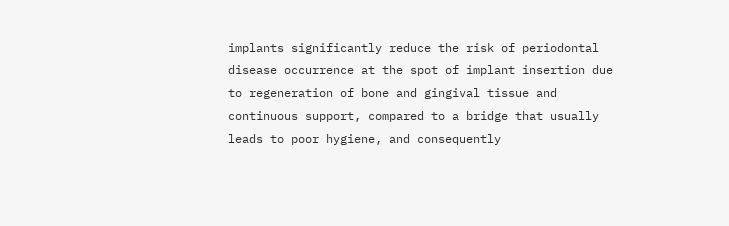implants significantly reduce the risk of periodontal disease occurrence at the spot of implant insertion due to regeneration of bone and gingival tissue and continuous support, compared to a bridge that usually leads to poor hygiene, and consequently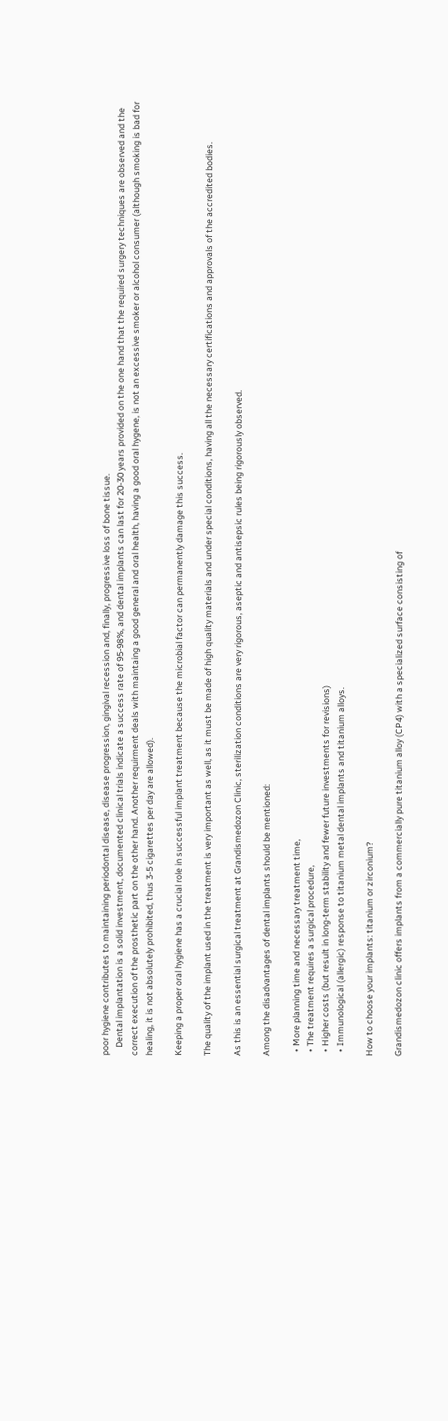poor hygiene contributes to maintaining periodontal disease, disease progression, gingival recession and, finally, progressive loss of bone tissue.
    Dental implantation is a solid investment, documented clinical trials indicate a success rate of 95-98%, and dental implants can last for 20-30 years provided on the one hand that the required surgery techniques are observed and the correct execution of the prosthetic part on the other hand. Another requirment deals with maintaing a good general and oral health, having a good oral hygene, is not an excessive smoker or alcohol consumer (although smoking is bad for healing, it is not absolutely prohibited, thus 3-5 cigarettes per day are allowed).

Keeping a proper oral hygiene has a crucial role in successful implant treatment because the microbial factor can permanently damage this success.

The quality of the implant used in the treatment is very important as well, as it must be made of high quality materials and under special conditions, having all the necessary certifications and approvals of the accredited bodies.

As this is an essential surgical treatment at Grandismedozon Clinic, sterilization conditions are very rigorous, aseptic and antisepsic rules being rigorously observed.

Among the disadvantages of dental implants should be mentioned:

  • More planning time and necessary treatment time,
  • The treatment requires a surgical procedure,
  • Higher costs (but result in long-term stability and fewer future investments for revisions)
  • Immunological (allergic) response to titanium metal dental implants and titanium alloys.

How to choose your implants: titanium or zirconium?

Grandismedozon clinic offers implants from a commercially pure titanium alloy (CP4) with a specialized surface consisting of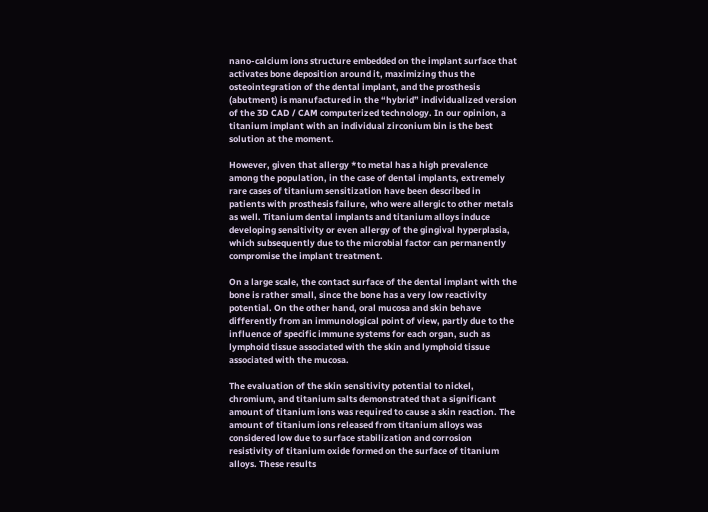nano-calcium ions structure embedded on the implant surface that activates bone deposition around it, maximizing thus the osteointegration of the dental implant, and the prosthesis (abutment) is manufactured in the “hybrid” individualized version of the 3D CAD / CAM computerized technology. In our opinion, a titanium implant with an individual zirconium bin is the best solution at the moment.

However, given that allergy *to metal has a high prevalence among the population, in the case of dental implants, extremely rare cases of titanium sensitization have been described in patients with prosthesis failure, who were allergic to other metals as well. Titanium dental implants and titanium alloys induce developing sensitivity or even allergy of the gingival hyperplasia, which subsequently due to the microbial factor can permanently compromise the implant treatment.

On a large scale, the contact surface of the dental implant with the bone is rather small, since the bone has a very low reactivity potential. On the other hand, oral mucosa and skin behave differently from an immunological point of view, partly due to the influence of specific immune systems for each organ, such as lymphoid tissue associated with the skin and lymphoid tissue associated with the mucosa.

The evaluation of the skin sensitivity potential to nickel, chromium, and titanium salts demonstrated that a significant amount of titanium ions was required to cause a skin reaction. The amount of titanium ions released from titanium alloys was considered low due to surface stabilization and corrosion resistivity of titanium oxide formed on the surface of titanium alloys. These results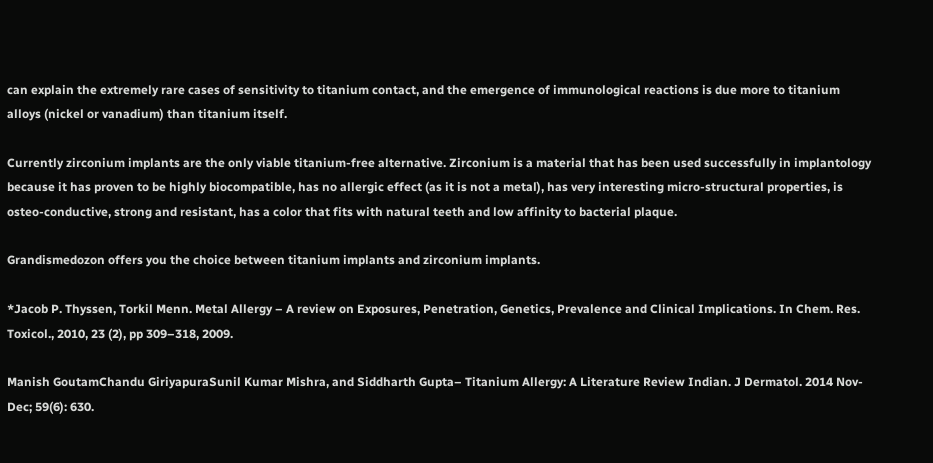can explain the extremely rare cases of sensitivity to titanium contact, and the emergence of immunological reactions is due more to titanium alloys (nickel or vanadium) than titanium itself.

Currently zirconium implants are the only viable titanium-free alternative. Zirconium is a material that has been used successfully in implantology because it has proven to be highly biocompatible, has no allergic effect (as it is not a metal), has very interesting micro-structural properties, is osteo-conductive, strong and resistant, has a color that fits with natural teeth and low affinity to bacterial plaque.

Grandismedozon offers you the choice between titanium implants and zirconium implants.

*Jacob P. Thyssen, Torkil Menn. Metal Allergy – A review on Exposures, Penetration, Genetics, Prevalence and Clinical Implications. In Chem. Res. Toxicol., 2010, 23 (2), pp 309–318, 2009.

Manish GoutamChandu GiriyapuraSunil Kumar Mishra, and Siddharth Gupta– Titanium Allergy: A Literature Review Indian. J Dermatol. 2014 Nov-Dec; 59(6): 630.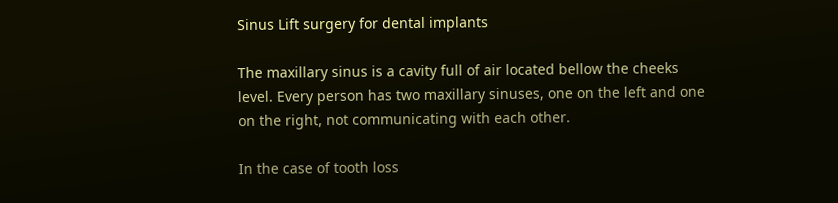Sinus Lift surgery for dental implants

The maxillary sinus is a cavity full of air located bellow the cheeks level. Every person has two maxillary sinuses, one on the left and one on the right, not communicating with each other.

In the case of tooth loss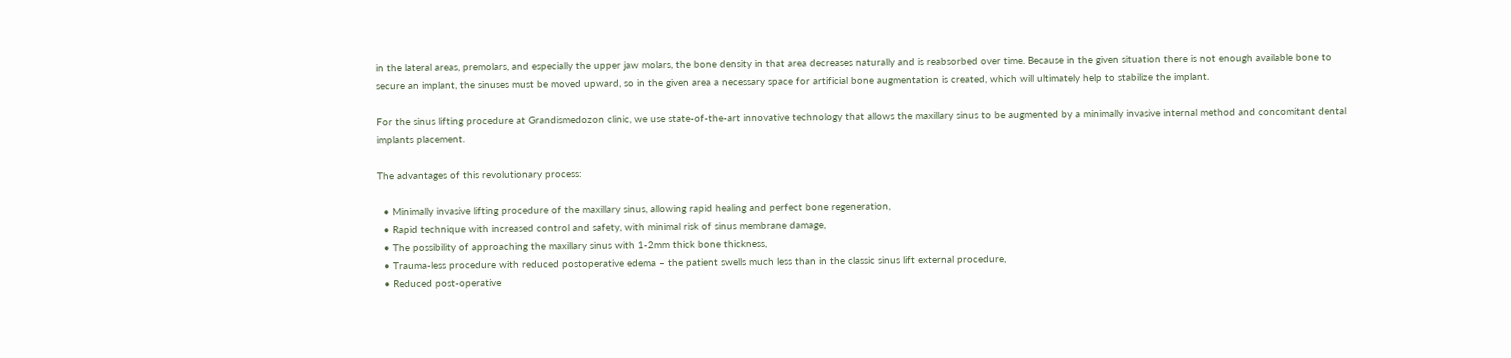in the lateral areas, premolars, and especially the upper jaw molars, the bone density in that area decreases naturally and is reabsorbed over time. Because in the given situation there is not enough available bone to secure an implant, the sinuses must be moved upward, so in the given area a necessary space for artificial bone augmentation is created, which will ultimately help to stabilize the implant.

For the sinus lifting procedure at Grandismedozon clinic, we use state-of-the-art innovative technology that allows the maxillary sinus to be augmented by a minimally invasive internal method and concomitant dental implants placement.

The advantages of this revolutionary process:

  • Minimally invasive lifting procedure of the maxillary sinus, allowing rapid healing and perfect bone regeneration,
  • Rapid technique with increased control and safety, with minimal risk of sinus membrane damage,
  • The possibility of approaching the maxillary sinus with 1-2mm thick bone thickness,
  • Trauma-less procedure with reduced postoperative edema – the patient swells much less than in the classic sinus lift external procedure,
  • Reduced post-operative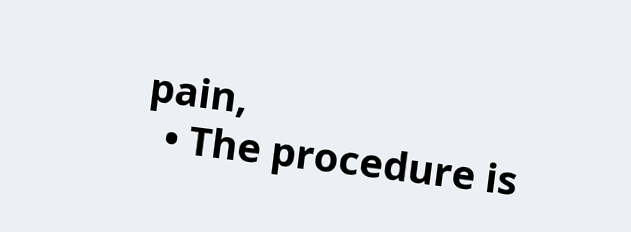pain,
  • The procedure is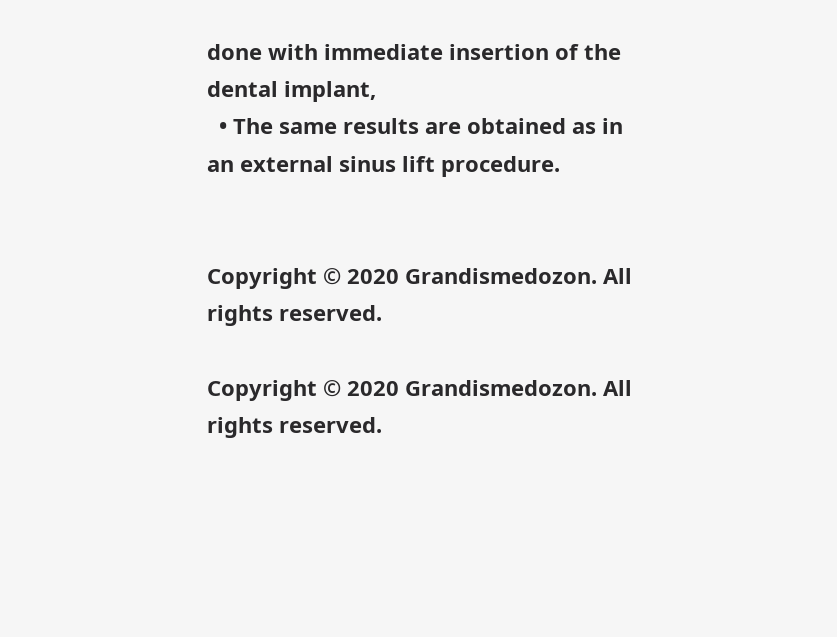done with immediate insertion of the dental implant,
  • The same results are obtained as in an external sinus lift procedure.


Copyright © 2020 Grandismedozon. All rights reserved.

Copyright © 2020 Grandismedozon. All rights reserved.